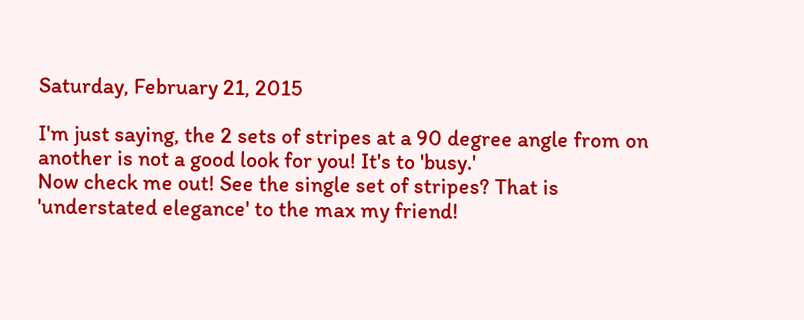Saturday, February 21, 2015

I'm just saying, the 2 sets of stripes at a 90 degree angle from on another is not a good look for you! It's to 'busy.'
Now check me out! See the single set of stripes? That is 'understated elegance' to the max my friend!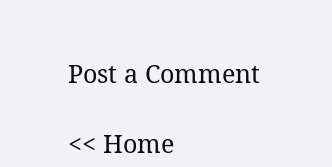Post a Comment

<< Home